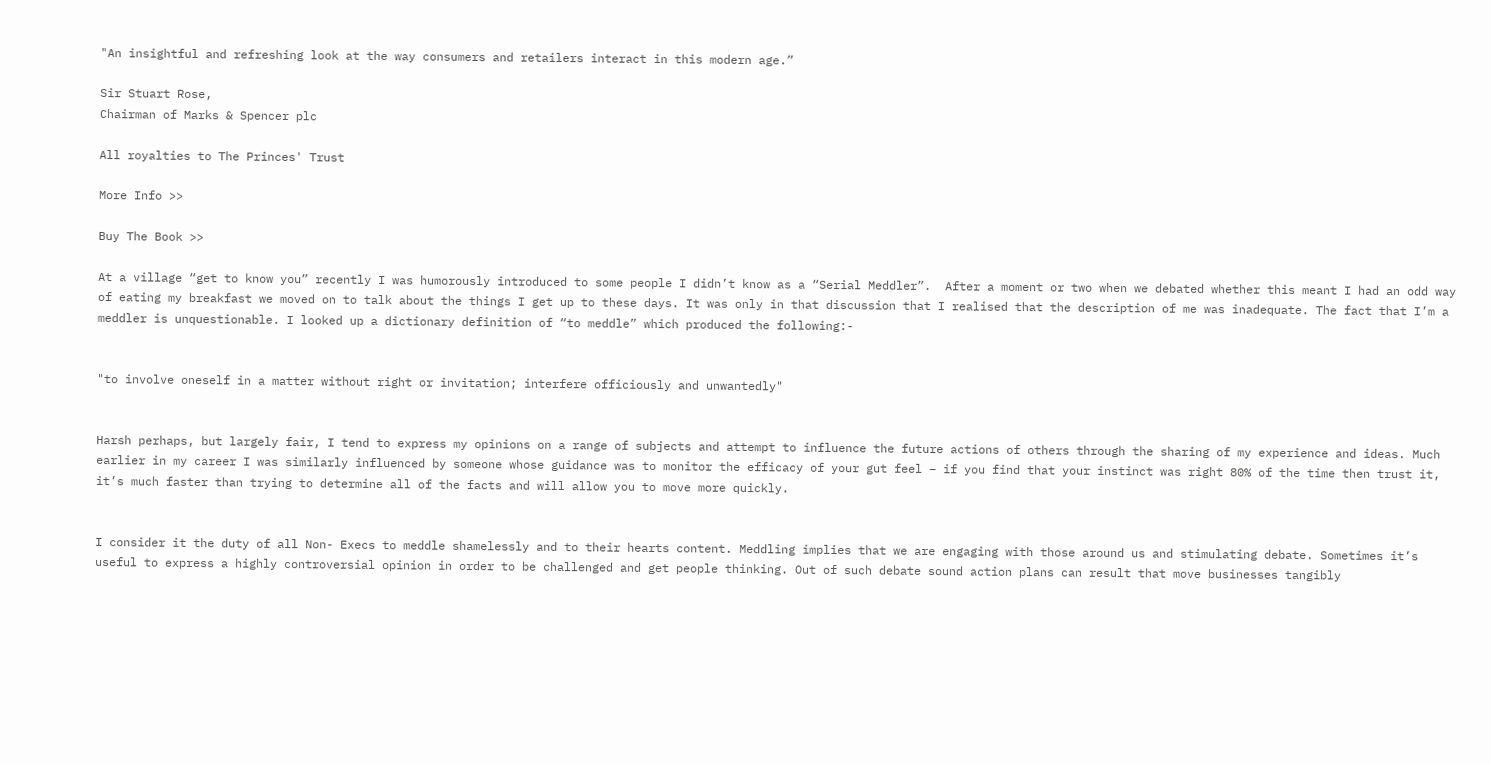"An insightful and refreshing look at the way consumers and retailers interact in this modern age.”

Sir Stuart Rose,
Chairman of Marks & Spencer plc

All royalties to The Princes' Trust

More Info >>

Buy The Book >>

At a village “get to know you” recently I was humorously introduced to some people I didn’t know as a “Serial Meddler”.  After a moment or two when we debated whether this meant I had an odd way of eating my breakfast we moved on to talk about the things I get up to these days. It was only in that discussion that I realised that the description of me was inadequate. The fact that I’m a meddler is unquestionable. I looked up a dictionary definition of “to meddle” which produced the following:-


"to involve oneself in a matter without right or invitation; interfere officiously and unwantedly"


Harsh perhaps, but largely fair, I tend to express my opinions on a range of subjects and attempt to influence the future actions of others through the sharing of my experience and ideas. Much earlier in my career I was similarly influenced by someone whose guidance was to monitor the efficacy of your gut feel – if you find that your instinct was right 80% of the time then trust it, it’s much faster than trying to determine all of the facts and will allow you to move more quickly.


I consider it the duty of all Non- Execs to meddle shamelessly and to their hearts content. Meddling implies that we are engaging with those around us and stimulating debate. Sometimes it’s useful to express a highly controversial opinion in order to be challenged and get people thinking. Out of such debate sound action plans can result that move businesses tangibly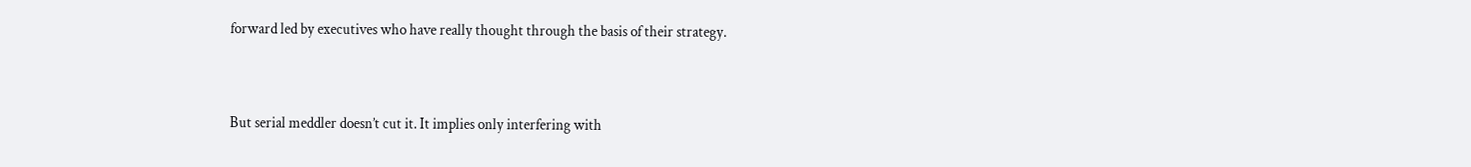forward led by executives who have really thought through the basis of their strategy.


But serial meddler doesn’t cut it. It implies only interfering with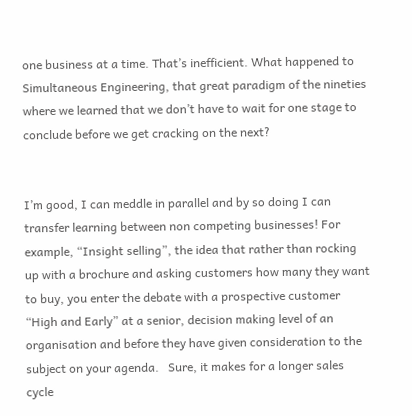one business at a time. That’s inefficient. What happened to Simultaneous Engineering, that great paradigm of the nineties where we learned that we don’t have to wait for one stage to conclude before we get cracking on the next?


I’m good, I can meddle in parallel and by so doing I can transfer learning between non competing businesses! For example, “Insight selling”, the idea that rather than rocking up with a brochure and asking customers how many they want to buy, you enter the debate with a prospective customer “High and Early” at a senior, decision making level of an organisation and before they have given consideration to the subject on your agenda.   Sure, it makes for a longer sales cycle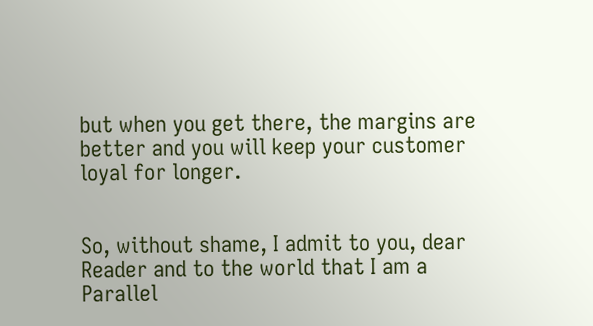but when you get there, the margins are better and you will keep your customer loyal for longer.


So, without shame, I admit to you, dear Reader and to the world that I am a Parallel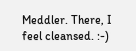Meddler. There, I feel cleansed. :-)